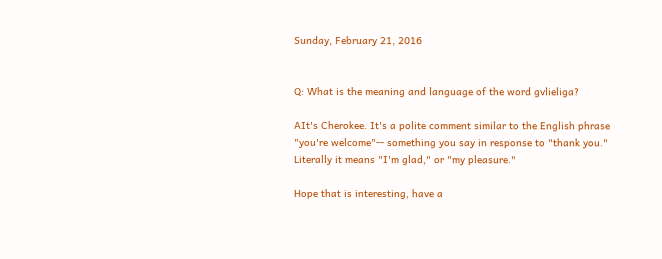Sunday, February 21, 2016


Q: What is the meaning and language of the word gvlieliga?

AIt's Cherokee. It's a polite comment similar to the English phrase "you're welcome"-- something you say in response to "thank you." Literally it means "I'm glad," or "my pleasure."

Hope that is interesting, have a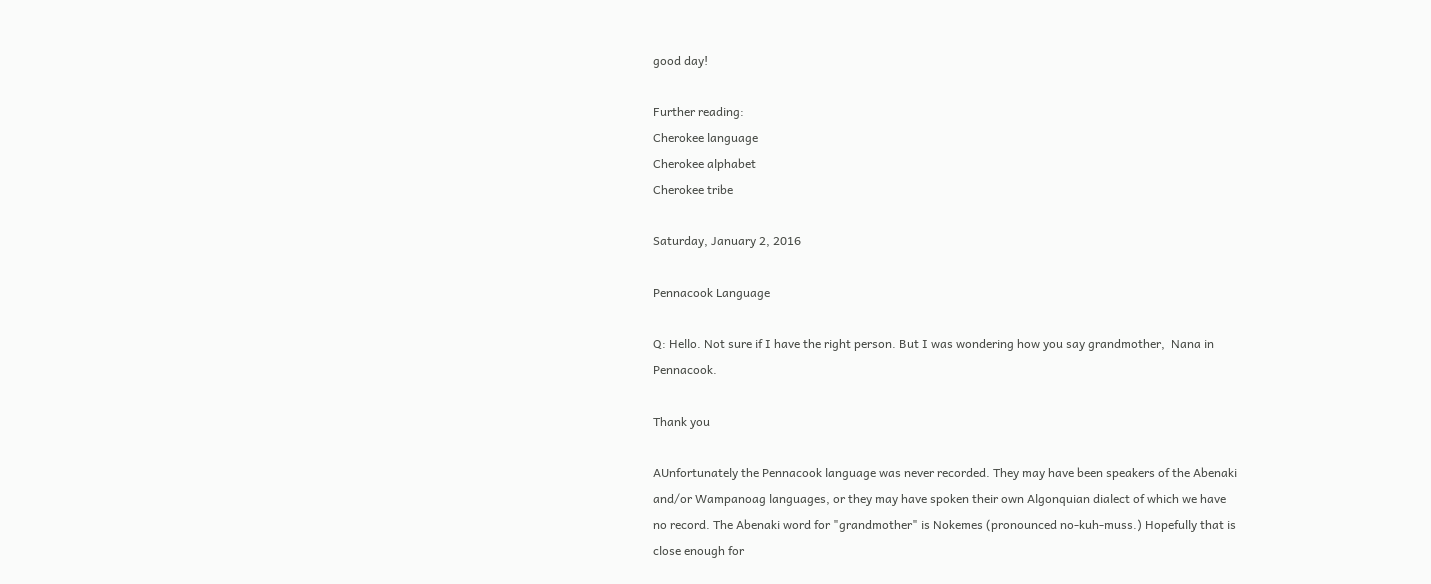good day!

Further reading:
Cherokee language
Cherokee alphabet
Cherokee tribe

Saturday, January 2, 2016

Pennacook Language

Q: Hello. Not sure if I have the right person. But I was wondering how you say grandmother,  Nana in Pennacook.

Thank you

AUnfortunately the Pennacook language was never recorded. They may have been speakers of the Abenaki and/or Wampanoag languages, or they may have spoken their own Algonquian dialect of which we have no record. The Abenaki word for "grandmother" is Nokemes (pronounced no-kuh-muss.) Hopefully that is close enough for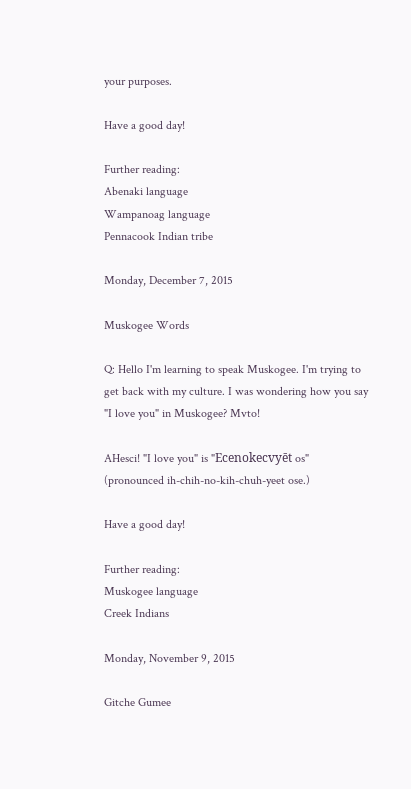your purposes.

Have a good day!

Further reading:
Abenaki language
Wampanoag language
Pennacook Indian tribe

Monday, December 7, 2015

Muskogee Words

Q: Hello I'm learning to speak Muskogee. I'm trying to get back with my culture. I was wondering how you say "I love you" in Muskogee? Mvto!

AHesci! "I love you" is "Ecenokecvyēt os" (pronounced ih-chih-no-kih-chuh-yeet ose.)

Have a good day!

Further reading:
Muskogee language
Creek Indians

Monday, November 9, 2015

Gitche Gumee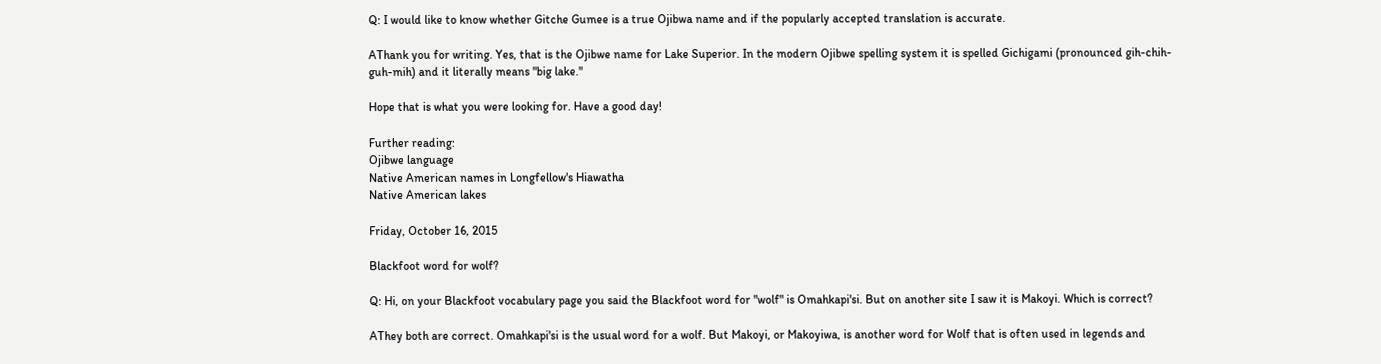Q: I would like to know whether Gitche Gumee is a true Ojibwa name and if the popularly accepted translation is accurate.

AThank you for writing. Yes, that is the Ojibwe name for Lake Superior. In the modern Ojibwe spelling system it is spelled Gichigami (pronounced gih-chih-guh-mih) and it literally means "big lake."

Hope that is what you were looking for. Have a good day!

Further reading:
Ojibwe language
Native American names in Longfellow's Hiawatha
Native American lakes

Friday, October 16, 2015

Blackfoot word for wolf?

Q: Hi, on your Blackfoot vocabulary page you said the Blackfoot word for "wolf" is Omahkapi'si. But on another site I saw it is Makoyi. Which is correct?

AThey both are correct. Omahkapi'si is the usual word for a wolf. But Makoyi, or Makoyiwa, is another word for Wolf that is often used in legends and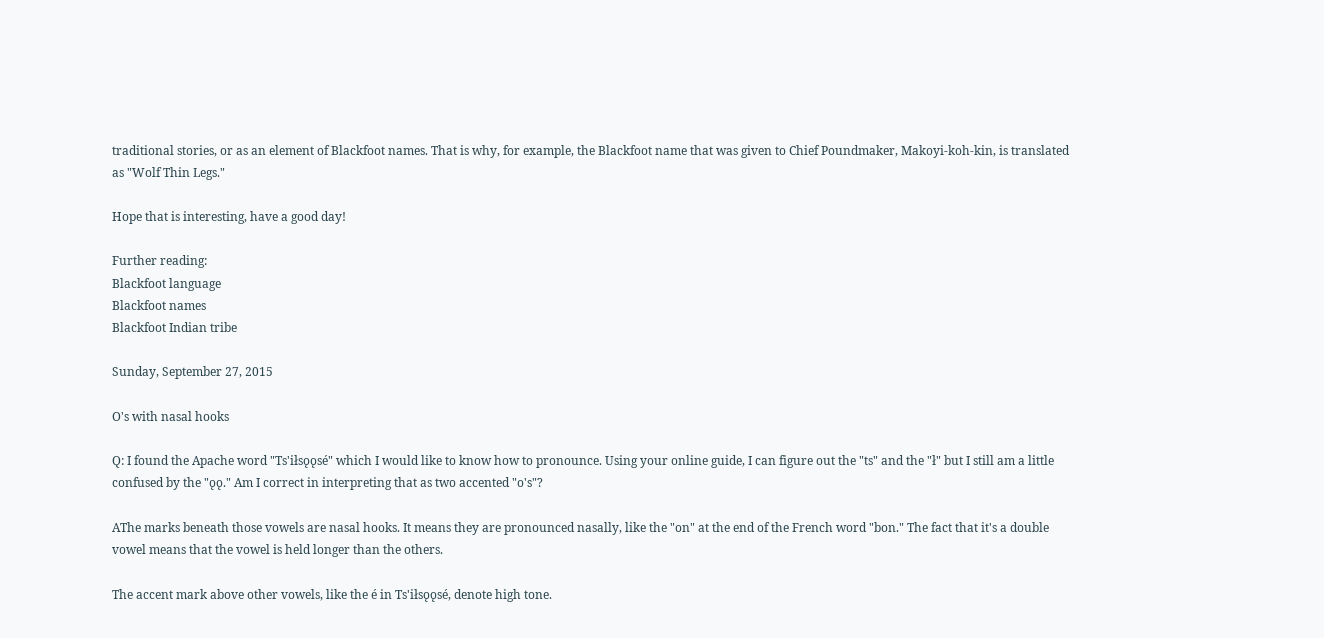traditional stories, or as an element of Blackfoot names. That is why, for example, the Blackfoot name that was given to Chief Poundmaker, Makoyi-koh-kin, is translated as "Wolf Thin Legs."

Hope that is interesting, have a good day!

Further reading:
Blackfoot language
Blackfoot names
Blackfoot Indian tribe

Sunday, September 27, 2015

O's with nasal hooks

Q: I found the Apache word "Ts'iłsǫǫsé" which I would like to know how to pronounce. Using your online guide, I can figure out the "ts" and the "ł" but I still am a little confused by the "ǫǫ." Am I correct in interpreting that as two accented "o's"?

AThe marks beneath those vowels are nasal hooks. It means they are pronounced nasally, like the "on" at the end of the French word "bon." The fact that it's a double vowel means that the vowel is held longer than the others.

The accent mark above other vowels, like the é in Ts'iłsǫǫsé, denote high tone.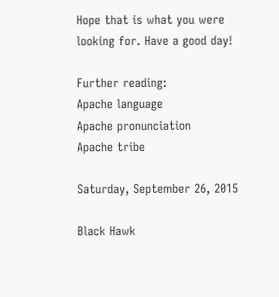Hope that is what you were looking for. Have a good day!

Further reading:
Apache language
Apache pronunciation
Apache tribe

Saturday, September 26, 2015

Black Hawk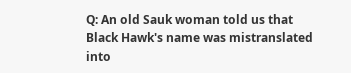Q: An old Sauk woman told us that Black Hawk's name was mistranslated into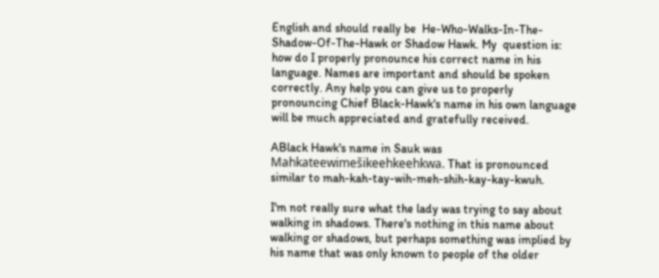English and should really be  He-Who-Walks-In-The-Shadow-Of-The-Hawk or Shadow Hawk. My  question is: how do I properly pronounce his correct name in his language. Names are important and should be spoken correctly. Any help you can give us to properly pronouncing Chief Black-Hawk's name in his own language will be much appreciated and gratefully received.

ABlack Hawk's name in Sauk was Mahkateewimešikeehkeehkwa. That is pronounced similar to mah-kah-tay-wih-meh-shih-kay-kay-kwuh.

I'm not really sure what the lady was trying to say about walking in shadows. There's nothing in this name about walking or shadows, but perhaps something was implied by his name that was only known to people of the older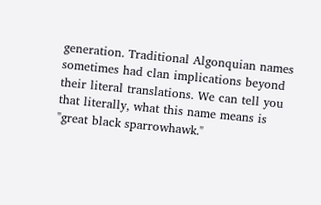generation. Traditional Algonquian names sometimes had clan implications beyond their literal translations. We can tell you that literally, what this name means is "great black sparrowhawk."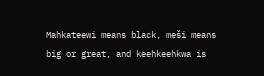Mahkateewi means black, meši means big or great, and keehkeehkwa is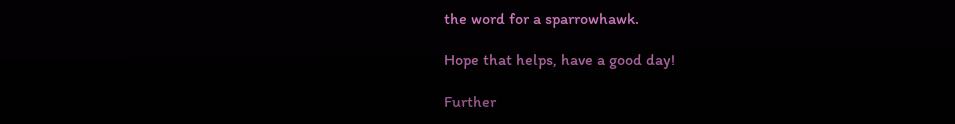the word for a sparrowhawk.

Hope that helps, have a good day!

Further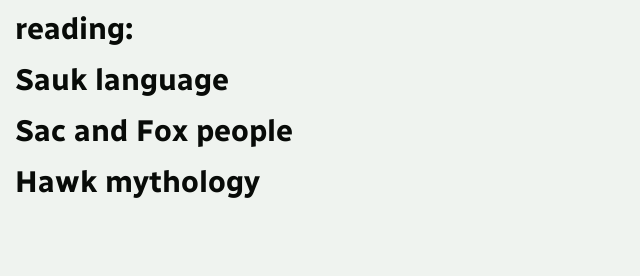reading:
Sauk language
Sac and Fox people
Hawk mythology